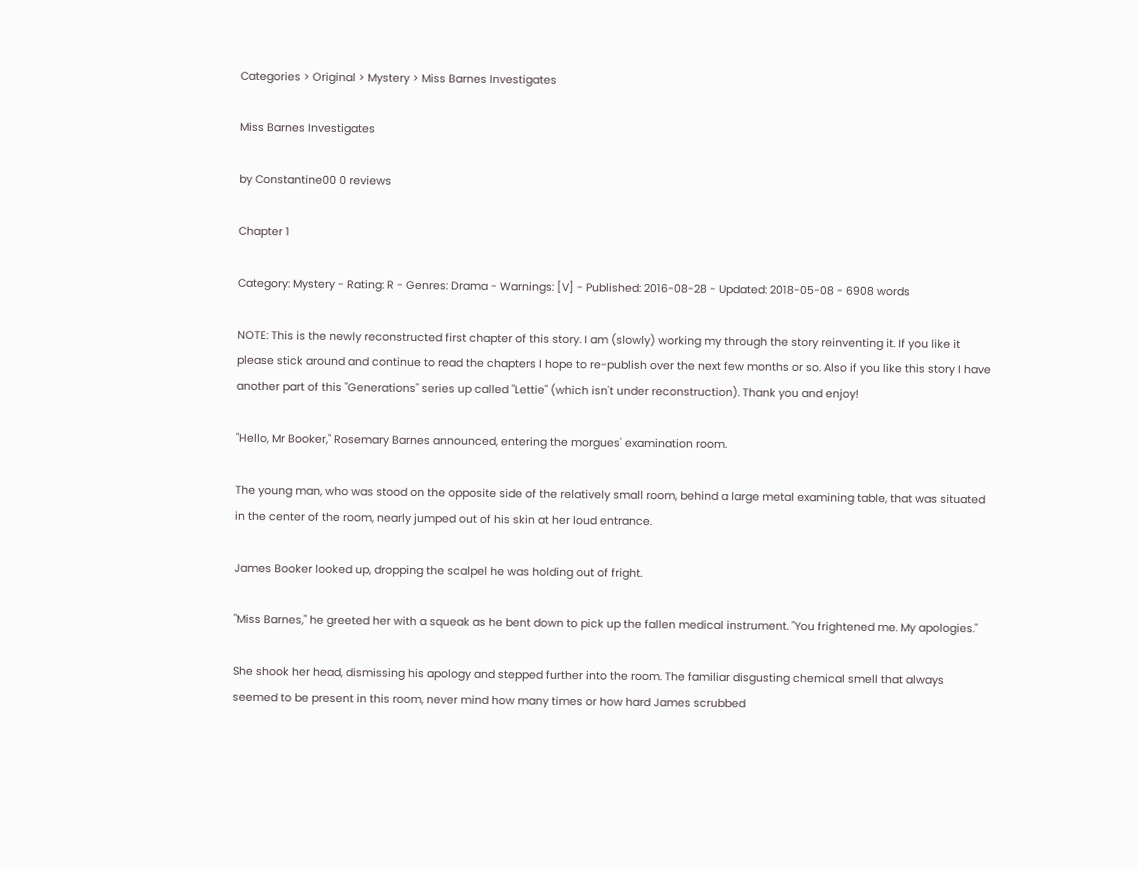Categories > Original > Mystery > Miss Barnes Investigates

Miss Barnes Investigates

by Constantine00 0 reviews

Chapter 1

Category: Mystery - Rating: R - Genres: Drama - Warnings: [V] - Published: 2016-08-28 - Updated: 2018-05-08 - 6908 words

NOTE: This is the newly reconstructed first chapter of this story. I am (slowly) working my through the story reinventing it. If you like it please stick around and continue to read the chapters I hope to re-publish over the next few months or so. Also if you like this story I have another part of this "Generations" series up called "Lettie" (which isn't under reconstruction). Thank you and enjoy!

"Hello, Mr Booker," Rosemary Barnes announced, entering the morgues' examination room.

The young man, who was stood on the opposite side of the relatively small room, behind a large metal examining table, that was situated in the center of the room, nearly jumped out of his skin at her loud entrance.

James Booker looked up, dropping the scalpel he was holding out of fright.

"Miss Barnes," he greeted her with a squeak as he bent down to pick up the fallen medical instrument. "You frightened me. My apologies."

She shook her head, dismissing his apology and stepped further into the room. The familiar disgusting chemical smell that always seemed to be present in this room, never mind how many times or how hard James scrubbed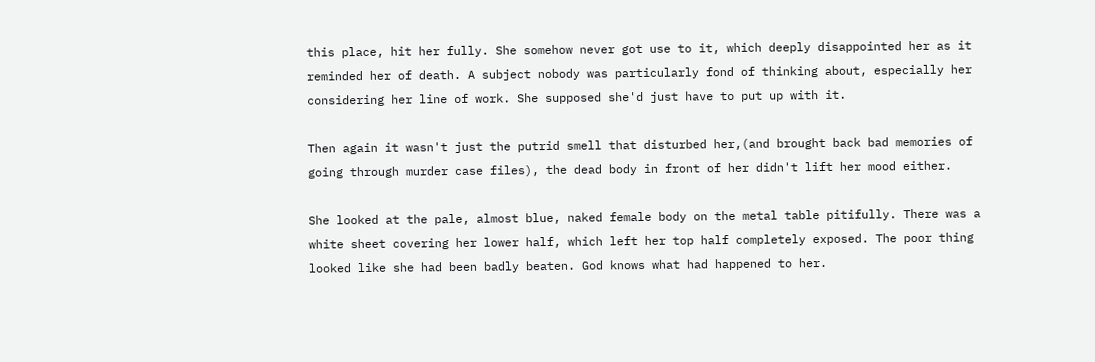this place, hit her fully. She somehow never got use to it, which deeply disappointed her as it reminded her of death. A subject nobody was particularly fond of thinking about, especially her considering her line of work. She supposed she'd just have to put up with it.

Then again it wasn't just the putrid smell that disturbed her,(and brought back bad memories of going through murder case files), the dead body in front of her didn't lift her mood either.

She looked at the pale, almost blue, naked female body on the metal table pitifully. There was a white sheet covering her lower half, which left her top half completely exposed. The poor thing looked like she had been badly beaten. God knows what had happened to her.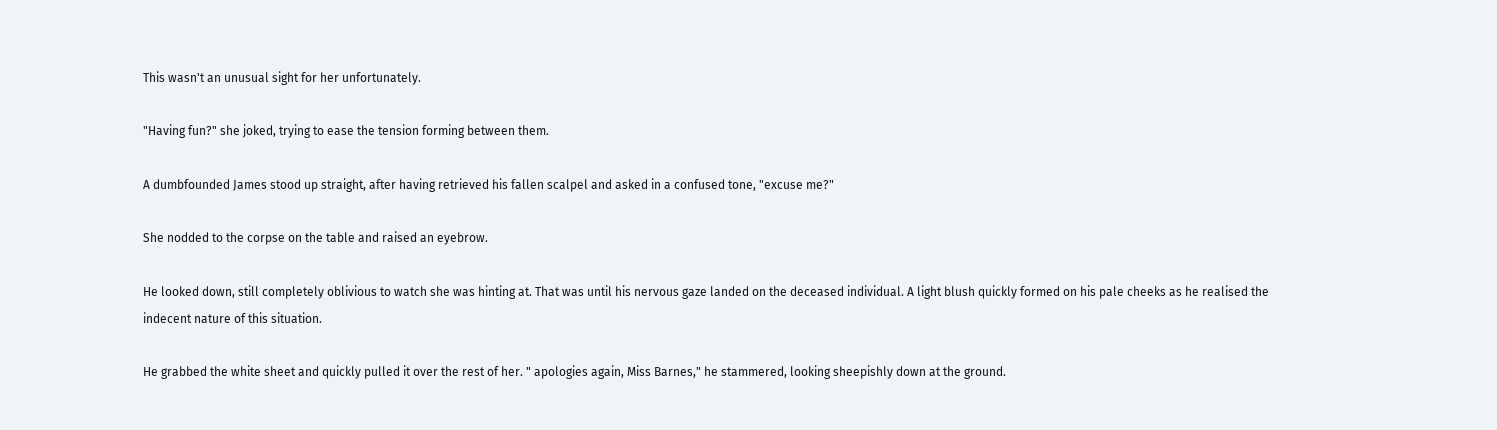This wasn't an unusual sight for her unfortunately.

"Having fun?" she joked, trying to ease the tension forming between them.

A dumbfounded James stood up straight, after having retrieved his fallen scalpel and asked in a confused tone, "excuse me?"

She nodded to the corpse on the table and raised an eyebrow.

He looked down, still completely oblivious to watch she was hinting at. That was until his nervous gaze landed on the deceased individual. A light blush quickly formed on his pale cheeks as he realised the indecent nature of this situation.

He grabbed the white sheet and quickly pulled it over the rest of her. " apologies again, Miss Barnes," he stammered, looking sheepishly down at the ground.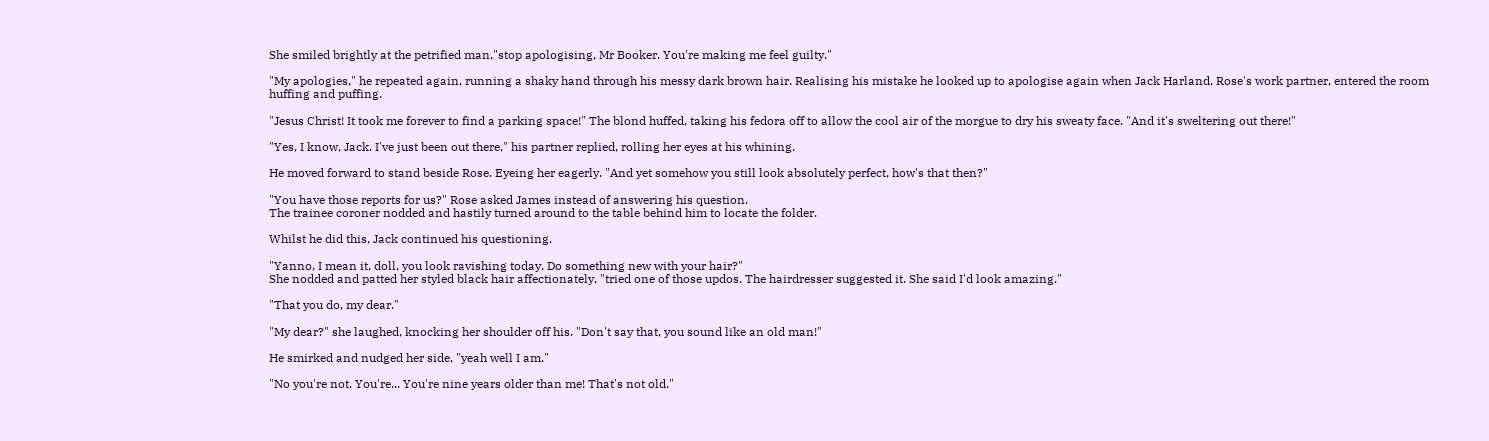She smiled brightly at the petrified man,"stop apologising, Mr Booker. You're making me feel guilty."

"My apologies," he repeated again, running a shaky hand through his messy dark brown hair. Realising his mistake he looked up to apologise again when Jack Harland, Rose's work partner, entered the room huffing and puffing.

"Jesus Christ! It took me forever to find a parking space!" The blond huffed, taking his fedora off to allow the cool air of the morgue to dry his sweaty face. "And it's sweltering out there!"

"Yes, I know, Jack. I've just been out there," his partner replied, rolling her eyes at his whining.

He moved forward to stand beside Rose. Eyeing her eagerly. "And yet somehow you still look absolutely perfect, how's that then?"

"You have those reports for us?" Rose asked James instead of answering his question.
The trainee coroner nodded and hastily turned around to the table behind him to locate the folder.

Whilst he did this, Jack continued his questioning.

"Yanno, I mean it, doll, you look ravishing today. Do something new with your hair?"
She nodded and patted her styled black hair affectionately, "tried one of those updos. The hairdresser suggested it. She said I'd look amazing."

"That you do, my dear."

"My dear?" she laughed, knocking her shoulder off his. "Don't say that, you sound like an old man!"

He smirked and nudged her side, "yeah well I am."

"No you're not. You're... You're nine years older than me! That's not old."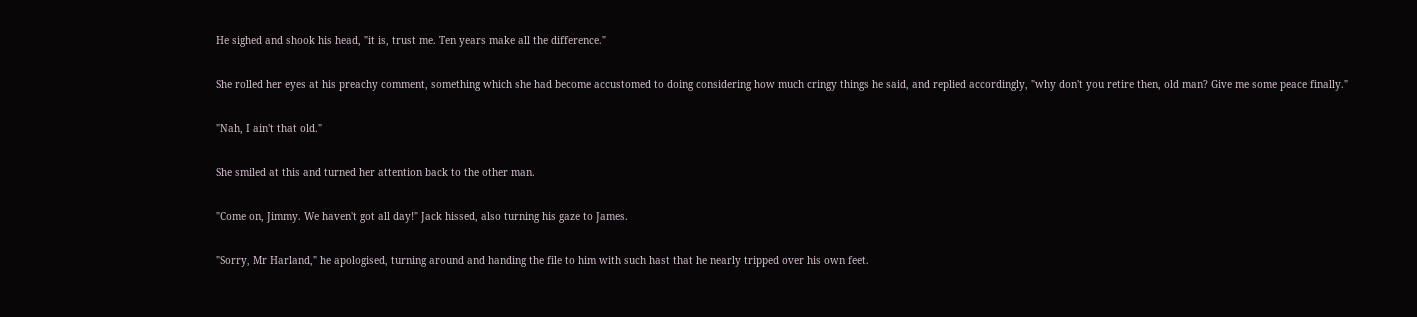He sighed and shook his head, "it is, trust me. Ten years make all the difference."

She rolled her eyes at his preachy comment, something which she had become accustomed to doing considering how much cringy things he said, and replied accordingly, "why don't you retire then, old man? Give me some peace finally."

"Nah, I ain't that old."

She smiled at this and turned her attention back to the other man.

"Come on, Jimmy. We haven't got all day!" Jack hissed, also turning his gaze to James.

"Sorry, Mr Harland," he apologised, turning around and handing the file to him with such hast that he nearly tripped over his own feet.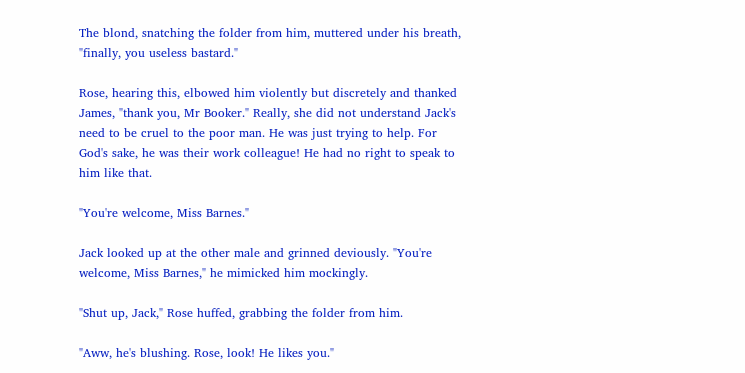The blond, snatching the folder from him, muttered under his breath, "finally, you useless bastard."

Rose, hearing this, elbowed him violently but discretely and thanked James, "thank you, Mr Booker." Really, she did not understand Jack's need to be cruel to the poor man. He was just trying to help. For God's sake, he was their work colleague! He had no right to speak to him like that.

"You're welcome, Miss Barnes."

Jack looked up at the other male and grinned deviously. "You're welcome, Miss Barnes," he mimicked him mockingly.

"Shut up, Jack," Rose huffed, grabbing the folder from him.

"Aww, he's blushing. Rose, look! He likes you."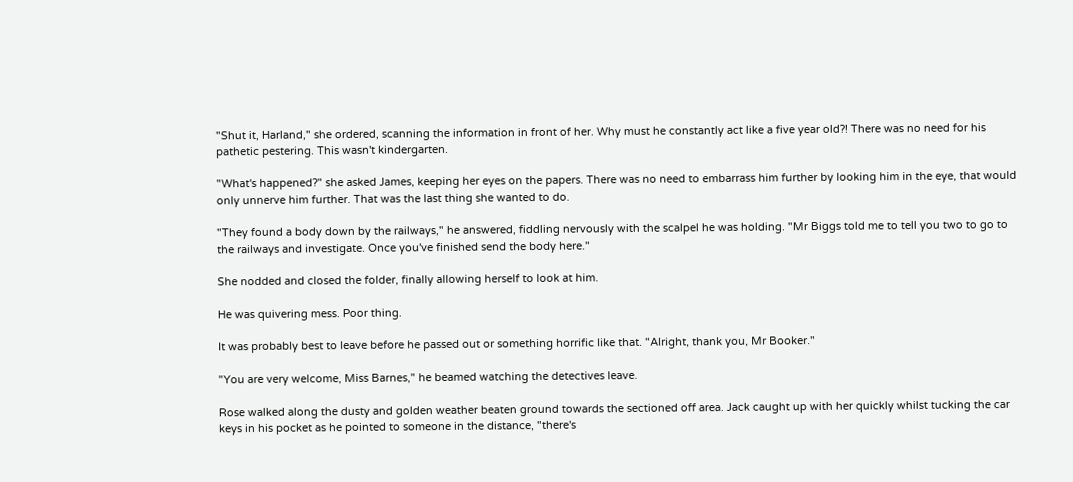"Shut it, Harland," she ordered, scanning the information in front of her. Why must he constantly act like a five year old?! There was no need for his pathetic pestering. This wasn't kindergarten.

"What's happened?" she asked James, keeping her eyes on the papers. There was no need to embarrass him further by looking him in the eye, that would only unnerve him further. That was the last thing she wanted to do.

"They found a body down by the railways," he answered, fiddling nervously with the scalpel he was holding. "Mr Biggs told me to tell you two to go to the railways and investigate. Once you've finished send the body here."

She nodded and closed the folder, finally allowing herself to look at him.

He was quivering mess. Poor thing.

It was probably best to leave before he passed out or something horrific like that. "Alright, thank you, Mr Booker."

"You are very welcome, Miss Barnes," he beamed watching the detectives leave.

Rose walked along the dusty and golden weather beaten ground towards the sectioned off area. Jack caught up with her quickly whilst tucking the car keys in his pocket as he pointed to someone in the distance, "there's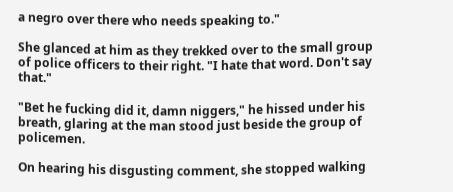a negro over there who needs speaking to."

She glanced at him as they trekked over to the small group of police officers to their right. "I hate that word. Don't say that."

"Bet he fucking did it, damn niggers," he hissed under his breath, glaring at the man stood just beside the group of policemen.

On hearing his disgusting comment, she stopped walking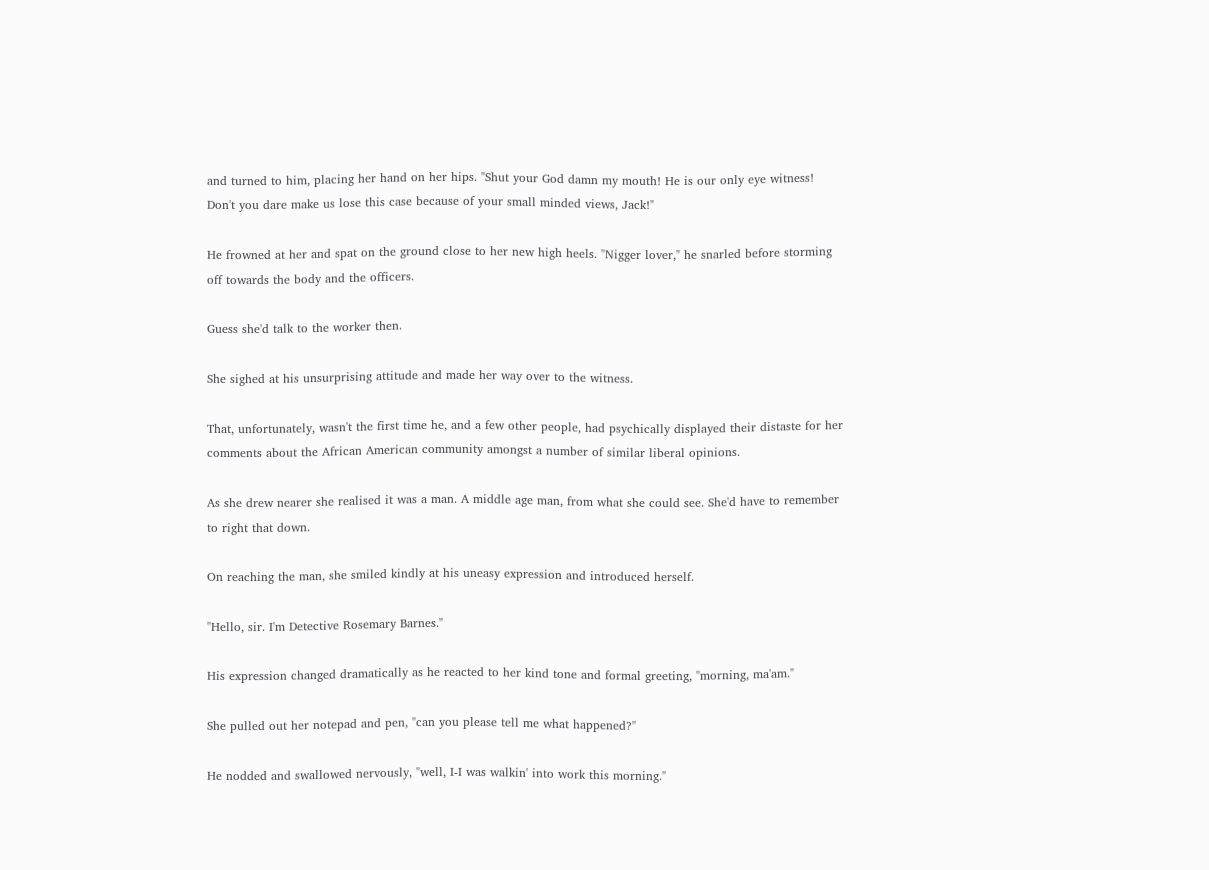and turned to him, placing her hand on her hips. "Shut your God damn my mouth! He is our only eye witness! Don't you dare make us lose this case because of your small minded views, Jack!"

He frowned at her and spat on the ground close to her new high heels. "Nigger lover," he snarled before storming off towards the body and the officers.

Guess she'd talk to the worker then.

She sighed at his unsurprising attitude and made her way over to the witness.

That, unfortunately, wasn't the first time he, and a few other people, had psychically displayed their distaste for her comments about the African American community amongst a number of similar liberal opinions.

As she drew nearer she realised it was a man. A middle age man, from what she could see. She'd have to remember to right that down.

On reaching the man, she smiled kindly at his uneasy expression and introduced herself.

"Hello, sir. I'm Detective Rosemary Barnes."

His expression changed dramatically as he reacted to her kind tone and formal greeting, "morning, ma'am."

She pulled out her notepad and pen, "can you please tell me what happened?"

He nodded and swallowed nervously, "well, I-I was walkin' into work this morning."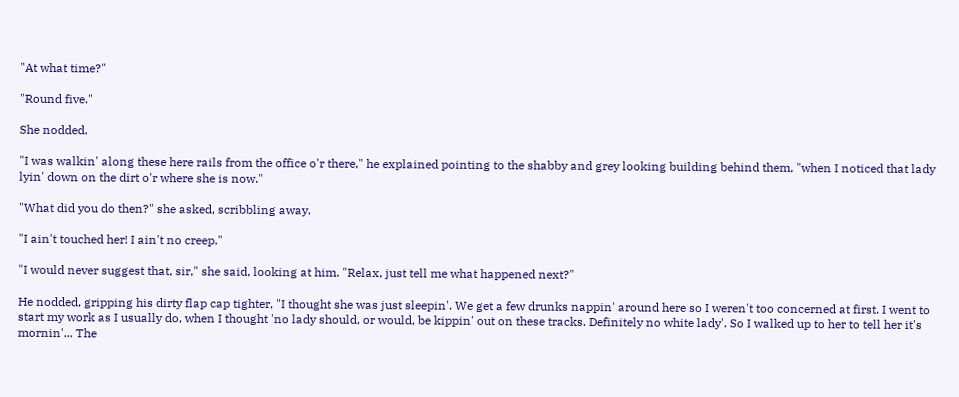"At what time?"

"Round five."

She nodded.

"I was walkin' along these here rails from the office o'r there," he explained pointing to the shabby and grey looking building behind them, "when I noticed that lady lyin' down on the dirt o'r where she is now."

"What did you do then?" she asked, scribbling away.

"I ain't touched her! I ain't no creep."

"I would never suggest that, sir," she said, looking at him. "Relax, just tell me what happened next?"

He nodded, gripping his dirty flap cap tighter, "I thought she was just sleepin'. We get a few drunks nappin' around here so I weren't too concerned at first. I went to start my work as I usually do, when I thought 'no lady should, or would, be kippin' out on these tracks. Definitely no white lady'. So I walked up to her to tell her it's mornin'... The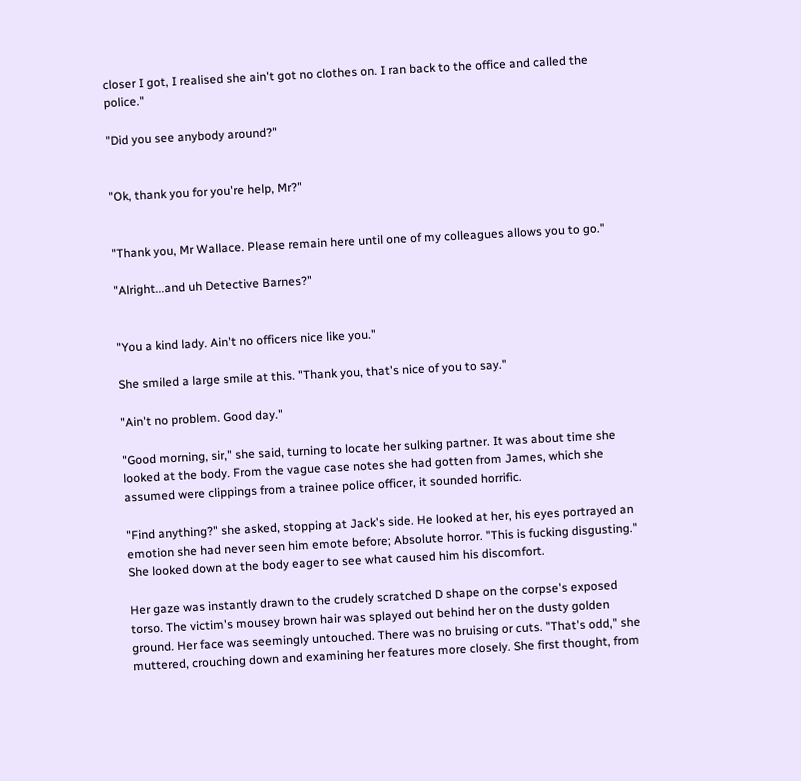closer I got, I realised she ain't got no clothes on. I ran back to the office and called the police."

"Did you see anybody around?"


"Ok, thank you for you're help, Mr?"


"Thank you, Mr Wallace. Please remain here until one of my colleagues allows you to go."

"Alright...and uh Detective Barnes?"


"You a kind lady. Ain't no officers nice like you."

She smiled a large smile at this. "Thank you, that's nice of you to say."

"Ain't no problem. Good day."

"Good morning, sir," she said, turning to locate her sulking partner. It was about time she looked at the body. From the vague case notes she had gotten from James, which she assumed were clippings from a trainee police officer, it sounded horrific.

"Find anything?" she asked, stopping at Jack's side. He looked at her, his eyes portrayed an emotion she had never seen him emote before; Absolute horror. "This is fucking disgusting."
She looked down at the body eager to see what caused him his discomfort.

Her gaze was instantly drawn to the crudely scratched D shape on the corpse's exposed torso. The victim's mousey brown hair was splayed out behind her on the dusty golden ground. Her face was seemingly untouched. There was no bruising or cuts. "That's odd," she muttered, crouching down and examining her features more closely. She first thought, from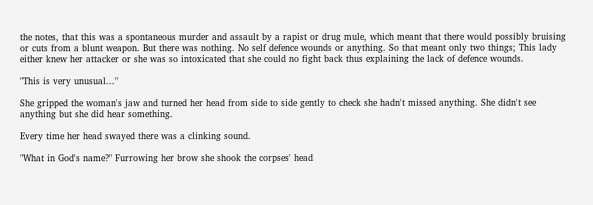the notes, that this was a spontaneous murder and assault by a rapist or drug mule, which meant that there would possibly bruising or cuts from a blunt weapon. But there was nothing. No self defence wounds or anything. So that meant only two things; This lady either knew her attacker or she was so intoxicated that she could no fight back thus explaining the lack of defence wounds.

"This is very unusual..."

She gripped the woman's jaw and turned her head from side to side gently to check she hadn't missed anything. She didn't see anything but she did hear something.

Every time her head swayed there was a clinking sound.

"What in God's name?" Furrowing her brow she shook the corpses' head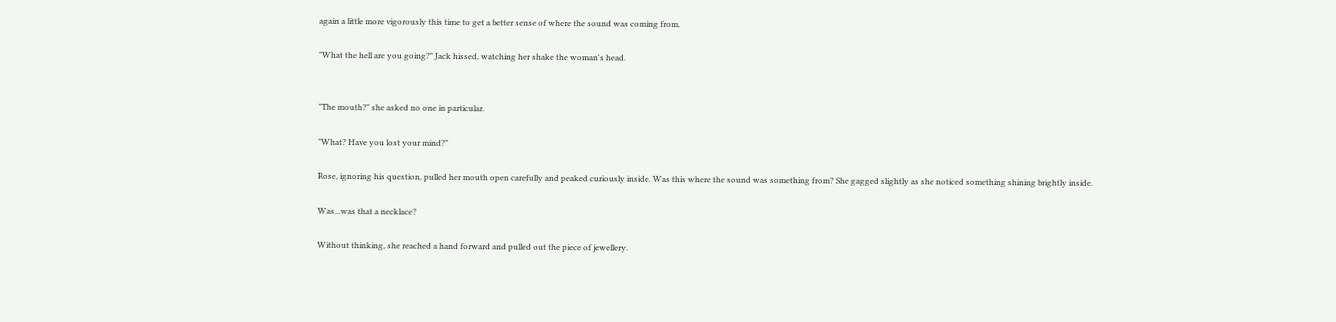again a little more vigorously this time to get a better sense of where the sound was coming from.

"What the hell are you going?" Jack hissed, watching her shake the woman's head.


"The mouth?" she asked no one in particular.

"What? Have you lost your mind?"

Rose, ignoring his question, pulled her mouth open carefully and peaked curiously inside. Was this where the sound was something from? She gagged slightly as she noticed something shining brightly inside.

Was...was that a necklace?

Without thinking, she reached a hand forward and pulled out the piece of jewellery.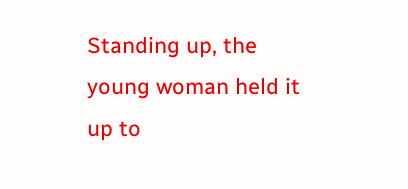Standing up, the young woman held it up to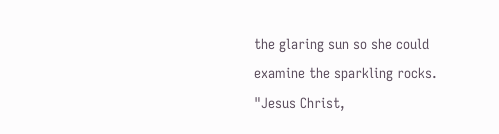the glaring sun so she could examine the sparkling rocks. "Jesus Christ,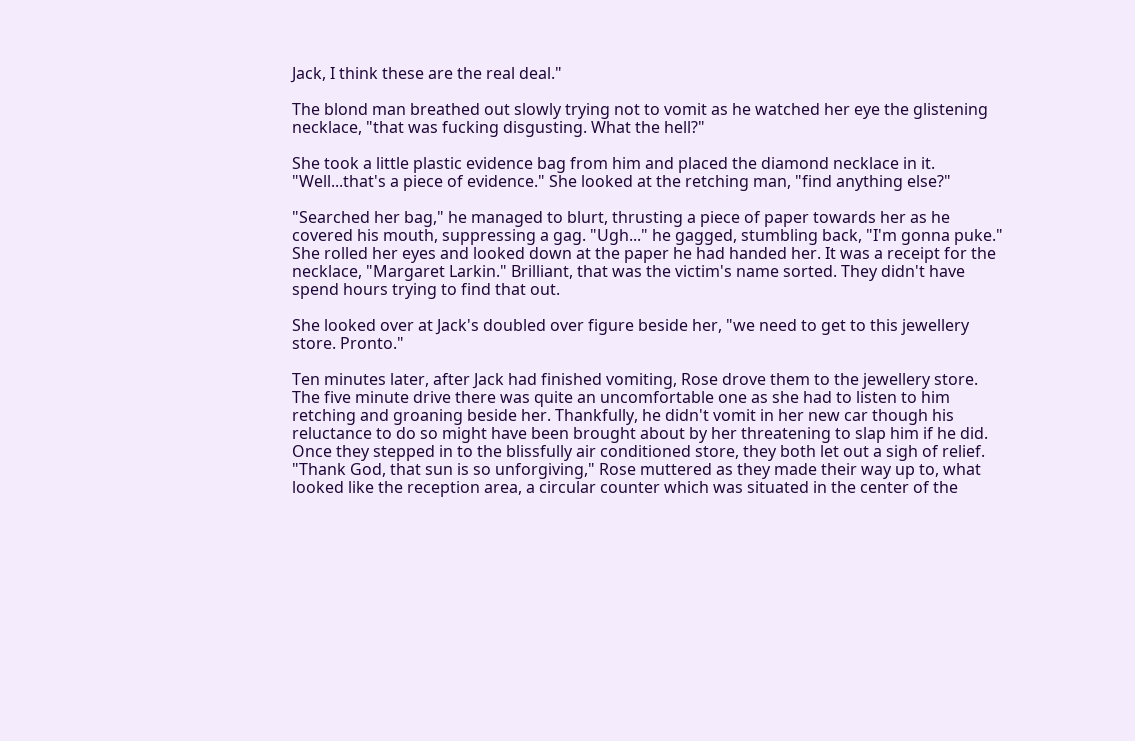Jack, I think these are the real deal."

The blond man breathed out slowly trying not to vomit as he watched her eye the glistening necklace, "that was fucking disgusting. What the hell?"

She took a little plastic evidence bag from him and placed the diamond necklace in it. "Well...that's a piece of evidence." She looked at the retching man, "find anything else?"

"Searched her bag," he managed to blurt, thrusting a piece of paper towards her as he covered his mouth, suppressing a gag. "Ugh..." he gagged, stumbling back, "I'm gonna puke."
She rolled her eyes and looked down at the paper he had handed her. It was a receipt for the necklace, "Margaret Larkin." Brilliant, that was the victim's name sorted. They didn't have spend hours trying to find that out.

She looked over at Jack's doubled over figure beside her, "we need to get to this jewellery store. Pronto."

Ten minutes later, after Jack had finished vomiting, Rose drove them to the jewellery store. The five minute drive there was quite an uncomfortable one as she had to listen to him retching and groaning beside her. Thankfully, he didn't vomit in her new car though his reluctance to do so might have been brought about by her threatening to slap him if he did.
Once they stepped in to the blissfully air conditioned store, they both let out a sigh of relief. "Thank God, that sun is so unforgiving," Rose muttered as they made their way up to, what looked like the reception area, a circular counter which was situated in the center of the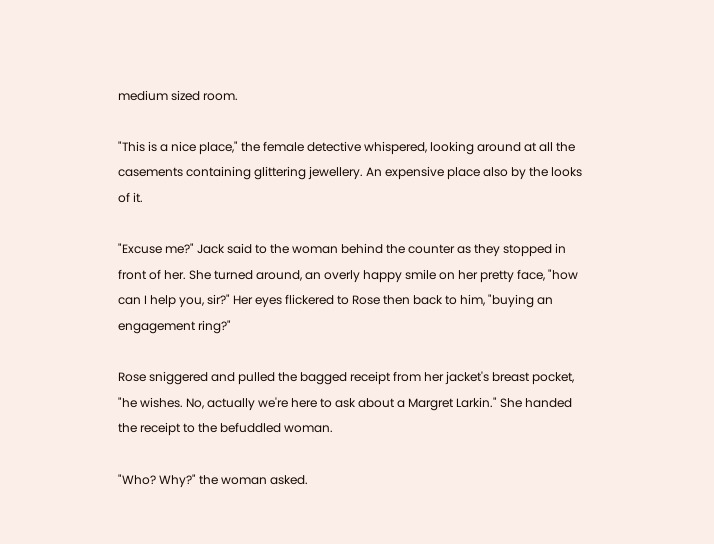medium sized room.

"This is a nice place," the female detective whispered, looking around at all the casements containing glittering jewellery. An expensive place also by the looks of it.

"Excuse me?" Jack said to the woman behind the counter as they stopped in front of her. She turned around, an overly happy smile on her pretty face, "how can I help you, sir?" Her eyes flickered to Rose then back to him, "buying an engagement ring?"

Rose sniggered and pulled the bagged receipt from her jacket's breast pocket, "he wishes. No, actually we're here to ask about a Margret Larkin." She handed the receipt to the befuddled woman.

"Who? Why?" the woman asked.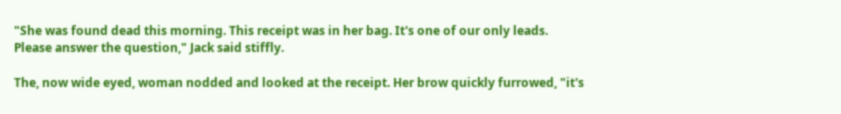"She was found dead this morning. This receipt was in her bag. It's one of our only leads.
Please answer the question," Jack said stiffly.

The, now wide eyed, woman nodded and looked at the receipt. Her brow quickly furrowed, "it's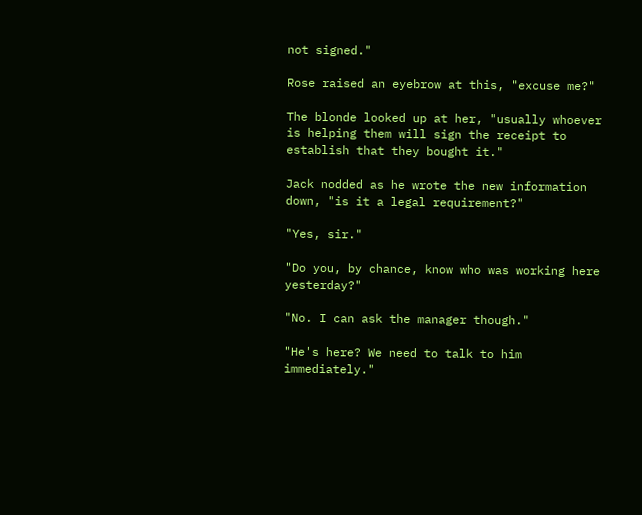not signed."

Rose raised an eyebrow at this, "excuse me?"

The blonde looked up at her, "usually whoever is helping them will sign the receipt to establish that they bought it."

Jack nodded as he wrote the new information down, "is it a legal requirement?"

"Yes, sir."

"Do you, by chance, know who was working here yesterday?"

"No. I can ask the manager though."

"He's here? We need to talk to him immediately."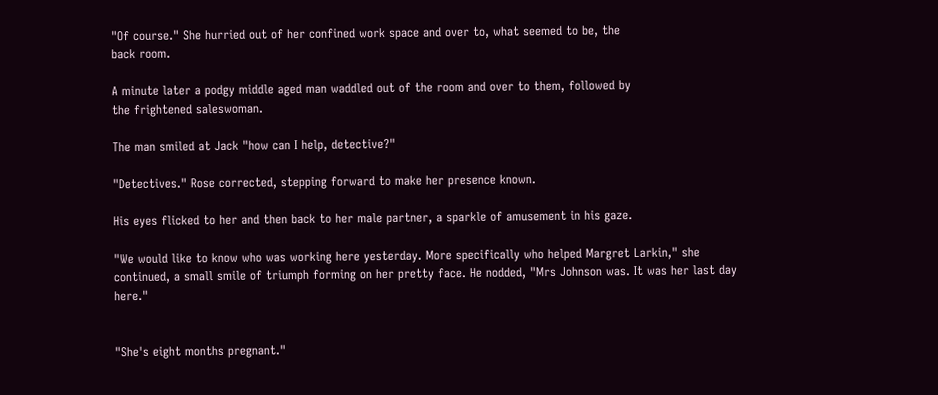"Of course." She hurried out of her confined work space and over to, what seemed to be, the
back room.

A minute later a podgy middle aged man waddled out of the room and over to them, followed by
the frightened saleswoman.

The man smiled at Jack "how can I help, detective?"

"Detectives." Rose corrected, stepping forward to make her presence known.

His eyes flicked to her and then back to her male partner, a sparkle of amusement in his gaze.

"We would like to know who was working here yesterday. More specifically who helped Margret Larkin," she continued, a small smile of triumph forming on her pretty face. He nodded, "Mrs Johnson was. It was her last day here."


"She's eight months pregnant."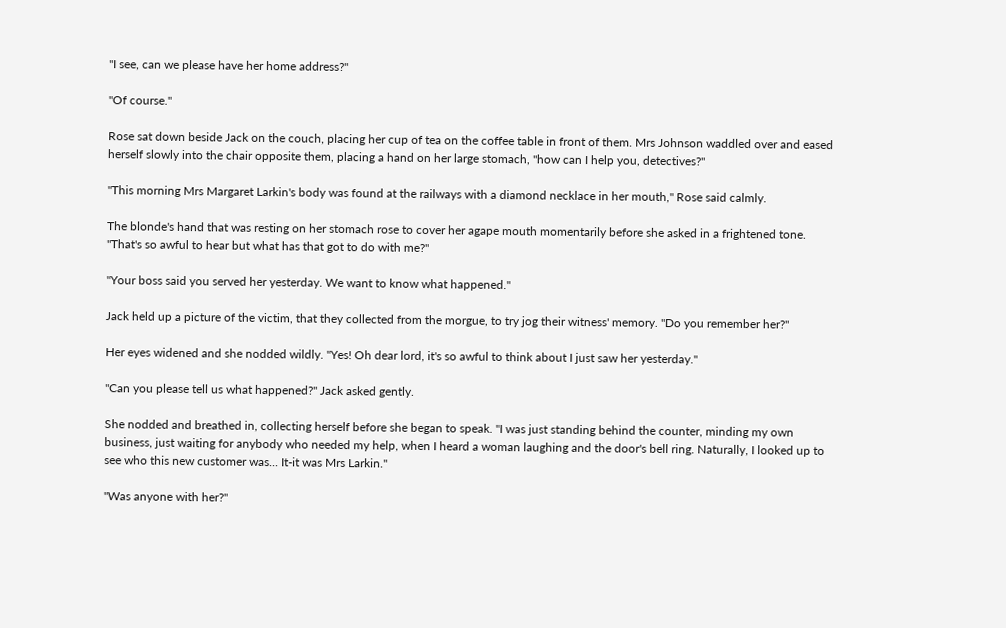"I see, can we please have her home address?"

"Of course."

Rose sat down beside Jack on the couch, placing her cup of tea on the coffee table in front of them. Mrs Johnson waddled over and eased herself slowly into the chair opposite them, placing a hand on her large stomach, "how can I help you, detectives?"

"This morning Mrs Margaret Larkin's body was found at the railways with a diamond necklace in her mouth," Rose said calmly.

The blonde's hand that was resting on her stomach rose to cover her agape mouth momentarily before she asked in a frightened tone. "That's so awful to hear but what has that got to do with me?"

"Your boss said you served her yesterday. We want to know what happened."

Jack held up a picture of the victim, that they collected from the morgue, to try jog their witness' memory. "Do you remember her?"

Her eyes widened and she nodded wildly. "Yes! Oh dear lord, it's so awful to think about I just saw her yesterday."

"Can you please tell us what happened?" Jack asked gently.

She nodded and breathed in, collecting herself before she began to speak. "I was just standing behind the counter, minding my own business, just waiting for anybody who needed my help, when I heard a woman laughing and the door's bell ring. Naturally, I looked up to see who this new customer was... It-it was Mrs Larkin."

"Was anyone with her?"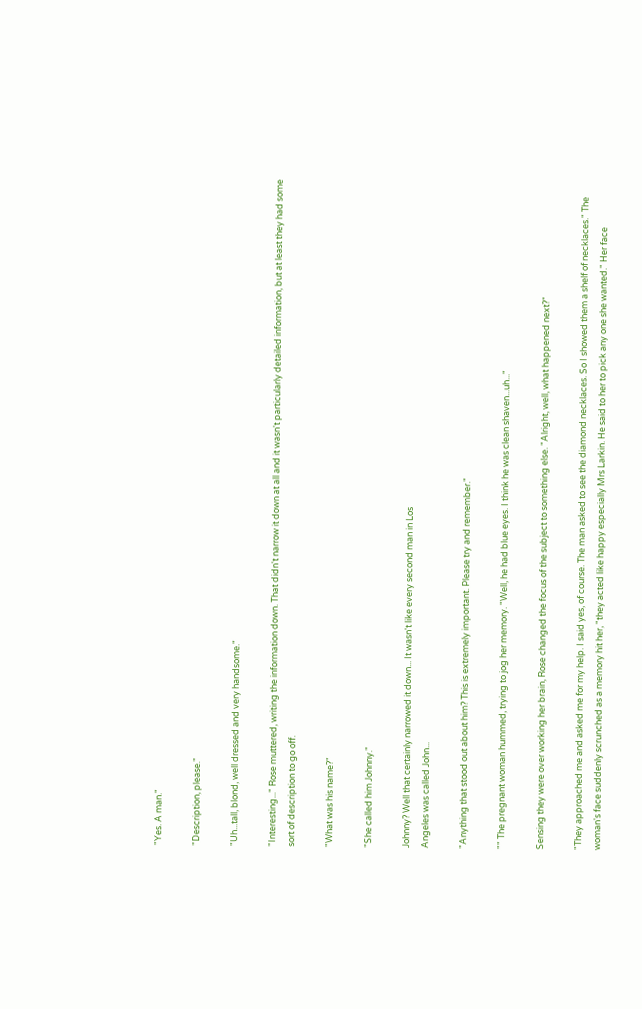"Yes. A man."

"Description, please."

"Uh...tall, blond, well dressed and very handsome."

"Interesting..." Rose muttered, writing the information down. That didn't narrow it down at all and it wasn't particularly detailed information, but at least they had some sort of description to go off.

"What was his name?"

"She called him Johnny."

Johnny? Well that certainly narrowed it down... It wasn't like every second man in Los
Angeles was called John...

"Anything that stood out about him? This is extremely important. Please try and remember."

"" The pregnant woman hummed, trying to jog her memory. "Well, he had blue eyes. I think he was clean shaven...uh..."

Sensing they were over working her brain, Rose changed the focus of the subject to something else. "Alright, well, what happened next?"

"They approached me and asked me for my help. I said yes, of course. The man asked to see the diamond necklaces. So I showed them a shelf of necklaces." The woman's face suddenly scrunched as a memory hit her, "they acted like happy especially Mrs Larkin. He said to her to pick any one she wanted." Her face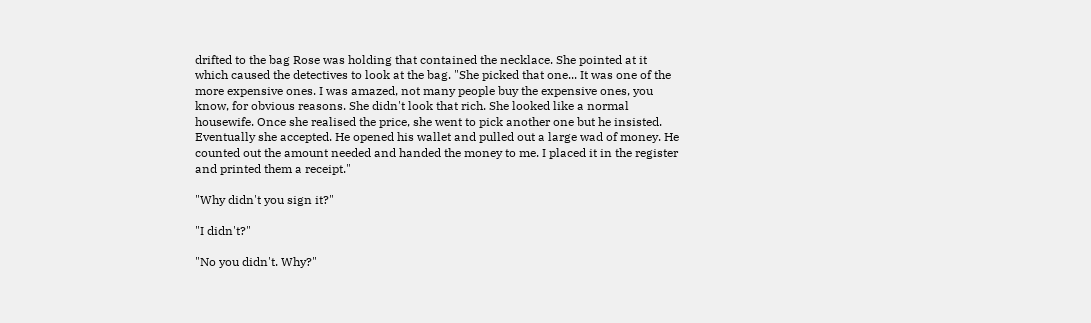drifted to the bag Rose was holding that contained the necklace. She pointed at it which caused the detectives to look at the bag. "She picked that one... It was one of the more expensive ones. I was amazed, not many people buy the expensive ones, you know, for obvious reasons. She didn't look that rich. She looked like a normal housewife. Once she realised the price, she went to pick another one but he insisted. Eventually she accepted. He opened his wallet and pulled out a large wad of money. He counted out the amount needed and handed the money to me. I placed it in the register and printed them a receipt."

"Why didn't you sign it?"

"I didn't?"

"No you didn't. Why?"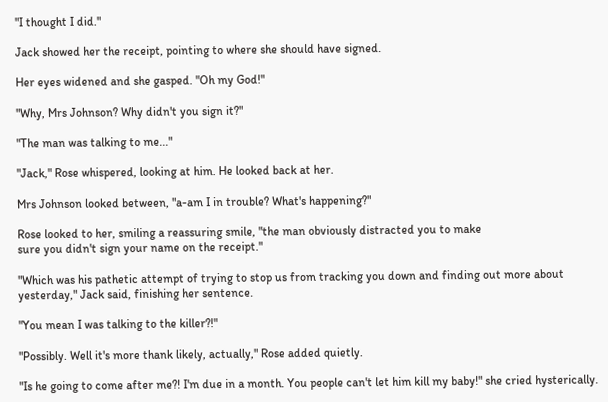"I thought I did."

Jack showed her the receipt, pointing to where she should have signed.

Her eyes widened and she gasped. "Oh my God!"

"Why, Mrs Johnson? Why didn't you sign it?"

"The man was talking to me..."

"Jack," Rose whispered, looking at him. He looked back at her.

Mrs Johnson looked between, "a-am I in trouble? What's happening?"

Rose looked to her, smiling a reassuring smile, "the man obviously distracted you to make
sure you didn't sign your name on the receipt."

"Which was his pathetic attempt of trying to stop us from tracking you down and finding out more about yesterday," Jack said, finishing her sentence.

"You mean I was talking to the killer?!"

"Possibly. Well it's more thank likely, actually," Rose added quietly.

"Is he going to come after me?! I'm due in a month. You people can't let him kill my baby!" she cried hysterically.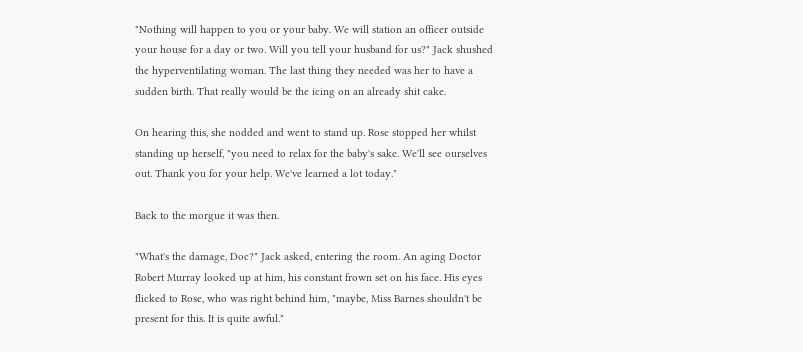"Nothing will happen to you or your baby. We will station an officer outside your house for a day or two. Will you tell your husband for us?" Jack shushed the hyperventilating woman. The last thing they needed was her to have a sudden birth. That really would be the icing on an already shit cake.

On hearing this, she nodded and went to stand up. Rose stopped her whilst standing up herself, "you need to relax for the baby's sake. We'll see ourselves out. Thank you for your help. We've learned a lot today."

Back to the morgue it was then.

"What's the damage, Doc?" Jack asked, entering the room. An aging Doctor Robert Murray looked up at him, his constant frown set on his face. His eyes flicked to Rose, who was right behind him, "maybe, Miss Barnes shouldn't be present for this. It is quite awful."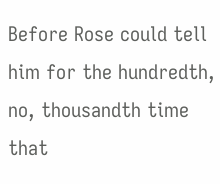Before Rose could tell him for the hundredth, no, thousandth time that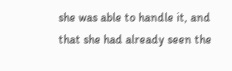she was able to handle it, and that she had already seen the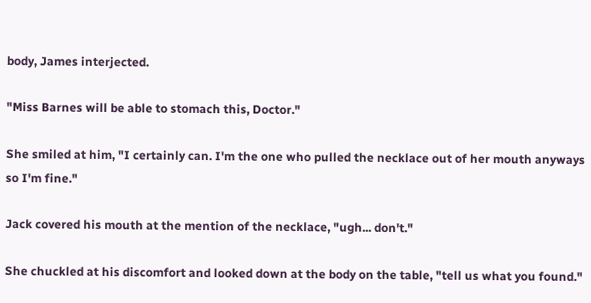body, James interjected.

"Miss Barnes will be able to stomach this, Doctor."

She smiled at him, "I certainly can. I'm the one who pulled the necklace out of her mouth anyways so I'm fine."

Jack covered his mouth at the mention of the necklace, "ugh... don't."

She chuckled at his discomfort and looked down at the body on the table, "tell us what you found."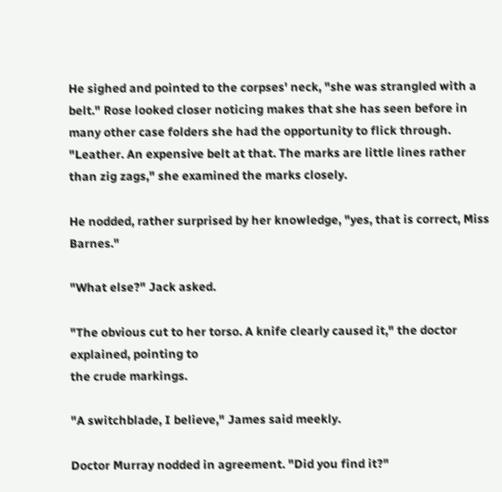He sighed and pointed to the corpses' neck, "she was strangled with a belt." Rose looked closer noticing makes that she has seen before in many other case folders she had the opportunity to flick through. "Leather. An expensive belt at that. The marks are little lines rather than zig zags," she examined the marks closely.

He nodded, rather surprised by her knowledge, "yes, that is correct, Miss Barnes."

"What else?" Jack asked.

"The obvious cut to her torso. A knife clearly caused it," the doctor explained, pointing to
the crude markings.

"A switchblade, I believe," James said meekly.

Doctor Murray nodded in agreement. "Did you find it?"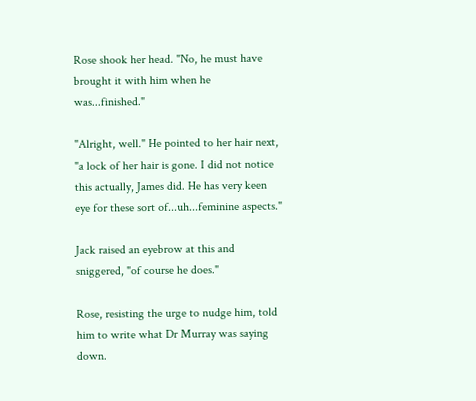Rose shook her head. "No, he must have brought it with him when he was...finished."

"Alright, well." He pointed to her hair next, "a lock of her hair is gone. I did not notice this actually, James did. He has very keen eye for these sort of...uh...feminine aspects."

Jack raised an eyebrow at this and sniggered, "of course he does."

Rose, resisting the urge to nudge him, told him to write what Dr Murray was saying down.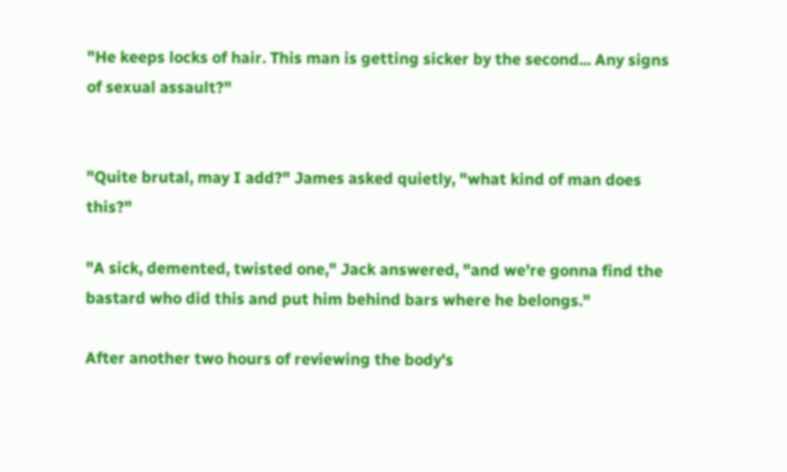"He keeps locks of hair. This man is getting sicker by the second... Any signs of sexual assault?"


"Quite brutal, may I add?" James asked quietly, "what kind of man does this?"

"A sick, demented, twisted one," Jack answered, "and we're gonna find the bastard who did this and put him behind bars where he belongs."

After another two hours of reviewing the body's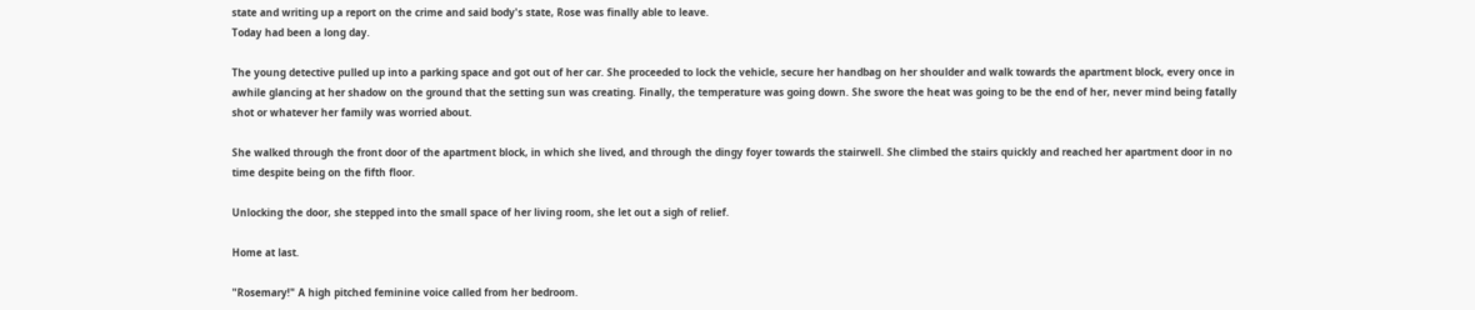state and writing up a report on the crime and said body's state, Rose was finally able to leave.
Today had been a long day.

The young detective pulled up into a parking space and got out of her car. She proceeded to lock the vehicle, secure her handbag on her shoulder and walk towards the apartment block, every once in awhile glancing at her shadow on the ground that the setting sun was creating. Finally, the temperature was going down. She swore the heat was going to be the end of her, never mind being fatally shot or whatever her family was worried about.

She walked through the front door of the apartment block, in which she lived, and through the dingy foyer towards the stairwell. She climbed the stairs quickly and reached her apartment door in no time despite being on the fifth floor.

Unlocking the door, she stepped into the small space of her living room, she let out a sigh of relief.

Home at last.

"Rosemary!" A high pitched feminine voice called from her bedroom.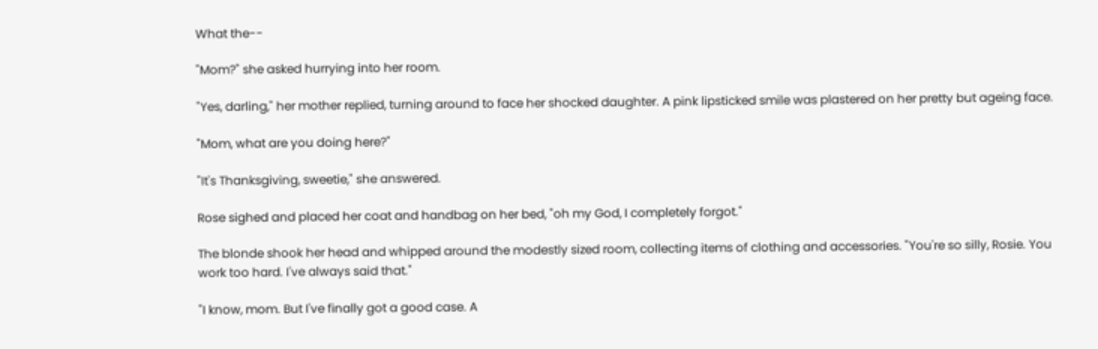What the--

"Mom?" she asked hurrying into her room.

"Yes, darling," her mother replied, turning around to face her shocked daughter. A pink lipsticked smile was plastered on her pretty but ageing face.

"Mom, what are you doing here?"

"It's Thanksgiving, sweetie," she answered.

Rose sighed and placed her coat and handbag on her bed, "oh my God, I completely forgot."

The blonde shook her head and whipped around the modestly sized room, collecting items of clothing and accessories. "You're so silly, Rosie. You work too hard. I've always said that."

"I know, mom. But I've finally got a good case. A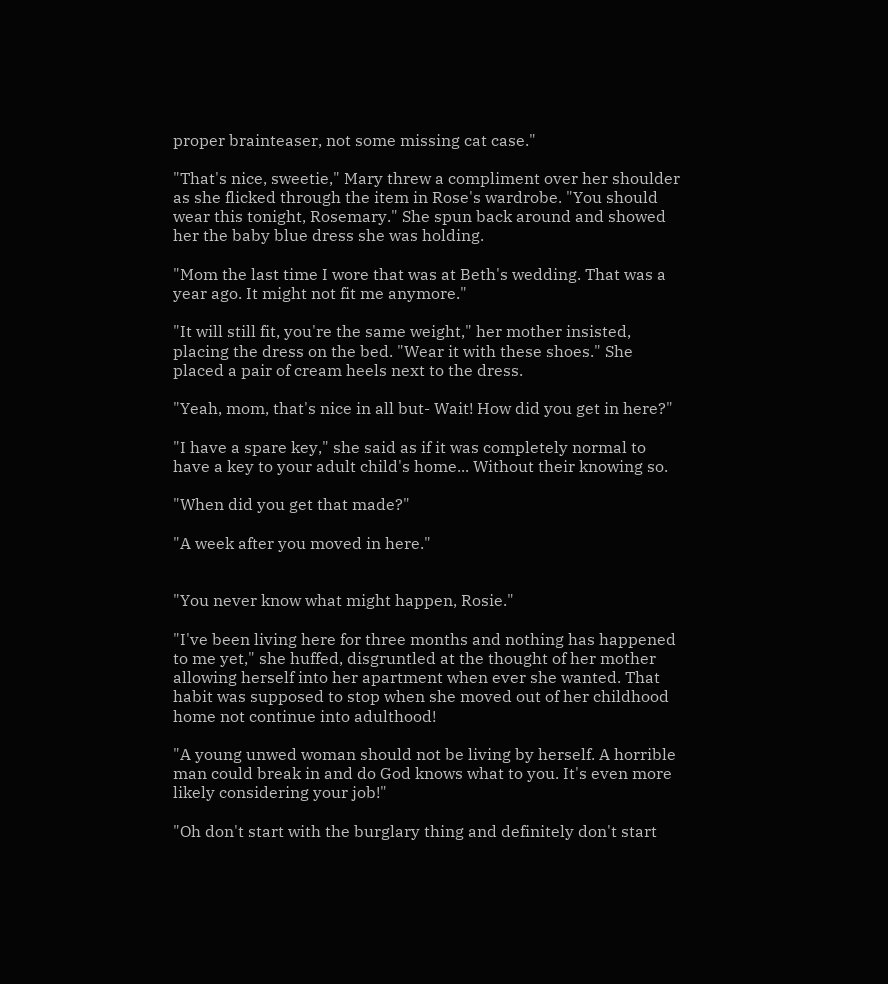proper brainteaser, not some missing cat case."

"That's nice, sweetie," Mary threw a compliment over her shoulder as she flicked through the item in Rose's wardrobe. "You should wear this tonight, Rosemary." She spun back around and showed her the baby blue dress she was holding.

"Mom the last time I wore that was at Beth's wedding. That was a year ago. It might not fit me anymore."

"It will still fit, you're the same weight," her mother insisted, placing the dress on the bed. "Wear it with these shoes." She placed a pair of cream heels next to the dress.

"Yeah, mom, that's nice in all but- Wait! How did you get in here?"

"I have a spare key," she said as if it was completely normal to have a key to your adult child's home... Without their knowing so.

"When did you get that made?"

"A week after you moved in here."


"You never know what might happen, Rosie."

"I've been living here for three months and nothing has happened to me yet," she huffed, disgruntled at the thought of her mother allowing herself into her apartment when ever she wanted. That habit was supposed to stop when she moved out of her childhood home not continue into adulthood!

"A young unwed woman should not be living by herself. A horrible man could break in and do God knows what to you. It's even more likely considering your job!"

"Oh don't start with the burglary thing and definitely don't start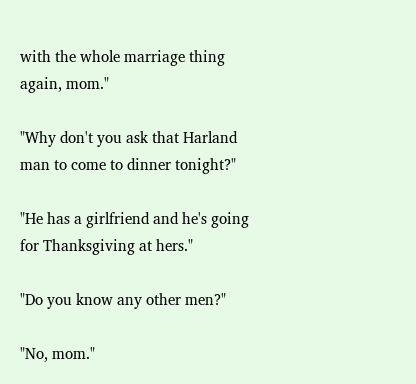with the whole marriage thing again, mom."

"Why don't you ask that Harland man to come to dinner tonight?"

"He has a girlfriend and he's going for Thanksgiving at hers."

"Do you know any other men?"

"No, mom."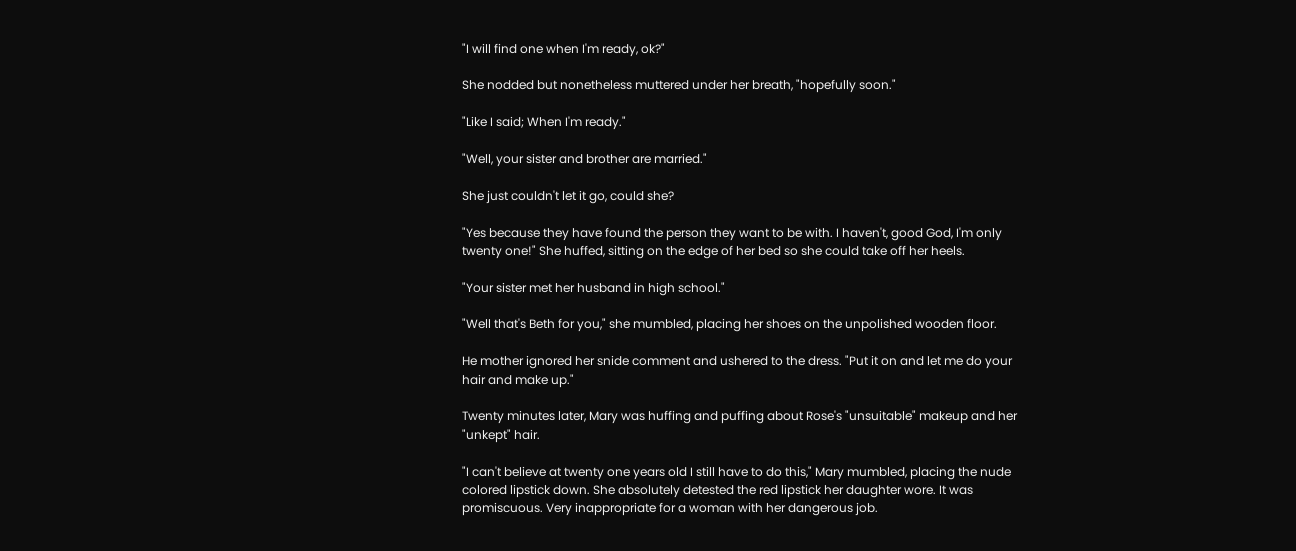"I will find one when I'm ready, ok?"

She nodded but nonetheless muttered under her breath, "hopefully soon."

"Like I said; When I'm ready."

"Well, your sister and brother are married."

She just couldn't let it go, could she?

"Yes because they have found the person they want to be with. I haven't, good God, I'm only twenty one!" She huffed, sitting on the edge of her bed so she could take off her heels.

"Your sister met her husband in high school."

"Well that's Beth for you," she mumbled, placing her shoes on the unpolished wooden floor.

He mother ignored her snide comment and ushered to the dress. "Put it on and let me do your
hair and make up."

Twenty minutes later, Mary was huffing and puffing about Rose's "unsuitable" makeup and her "unkept" hair.

"I can't believe at twenty one years old I still have to do this," Mary mumbled, placing the nude colored lipstick down. She absolutely detested the red lipstick her daughter wore. It was promiscuous. Very inappropriate for a woman with her dangerous job.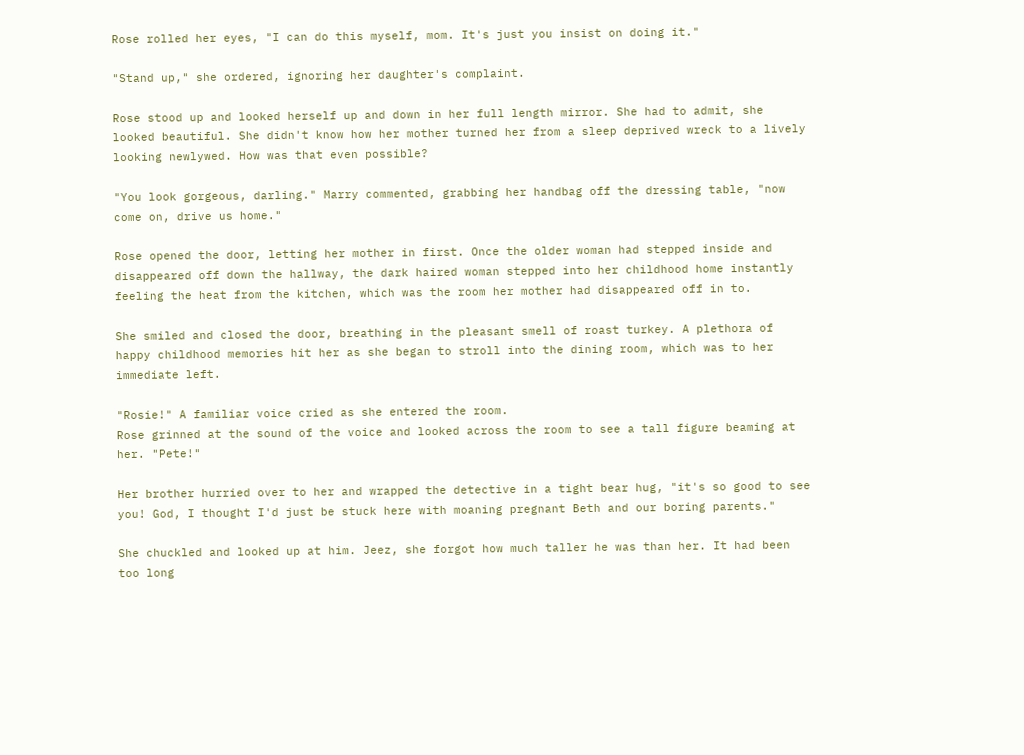Rose rolled her eyes, "I can do this myself, mom. It's just you insist on doing it."

"Stand up," she ordered, ignoring her daughter's complaint.

Rose stood up and looked herself up and down in her full length mirror. She had to admit, she looked beautiful. She didn't know how her mother turned her from a sleep deprived wreck to a lively looking newlywed. How was that even possible?

"You look gorgeous, darling." Marry commented, grabbing her handbag off the dressing table, "now come on, drive us home."

Rose opened the door, letting her mother in first. Once the older woman had stepped inside and disappeared off down the hallway, the dark haired woman stepped into her childhood home instantly feeling the heat from the kitchen, which was the room her mother had disappeared off in to.

She smiled and closed the door, breathing in the pleasant smell of roast turkey. A plethora of happy childhood memories hit her as she began to stroll into the dining room, which was to her immediate left.

"Rosie!" A familiar voice cried as she entered the room.
Rose grinned at the sound of the voice and looked across the room to see a tall figure beaming at her. "Pete!"

Her brother hurried over to her and wrapped the detective in a tight bear hug, "it's so good to see you! God, I thought I'd just be stuck here with moaning pregnant Beth and our boring parents."

She chuckled and looked up at him. Jeez, she forgot how much taller he was than her. It had been too long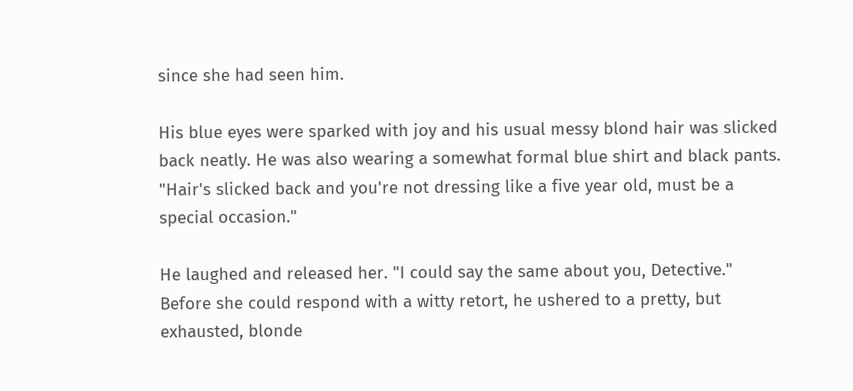since she had seen him.

His blue eyes were sparked with joy and his usual messy blond hair was slicked back neatly. He was also wearing a somewhat formal blue shirt and black pants. "Hair's slicked back and you're not dressing like a five year old, must be a special occasion."

He laughed and released her. "I could say the same about you, Detective." Before she could respond with a witty retort, he ushered to a pretty, but exhausted, blonde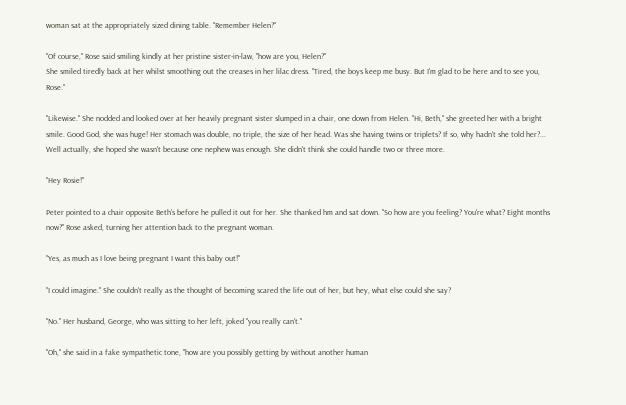woman sat at the appropriately sized dining table. "Remember Helen?"

"Of course," Rose said smiling kindly at her pristine sister-in-law, "how are you, Helen?"
She smiled tiredly back at her whilst smoothing out the creases in her lilac dress. "Tired, the boys keep me busy. But I'm glad to be here and to see you, Rose."

"Likewise." She nodded and looked over at her heavily pregnant sister slumped in a chair, one down from Helen. "Hi, Beth," she greeted her with a bright smile. Good God, she was huge! Her stomach was double, no triple, the size of her head. Was she having twins or triplets? If so, why hadn't she told her?... Well actually, she hoped she wasn't because one nephew was enough. She didn't think she could handle two or three more.

"Hey Rosie!"

Peter pointed to a chair opposite Beth's before he pulled it out for her. She thanked hm and sat down. "So how are you feeling? You're what? Eight months now?" Rose asked, turning her attention back to the pregnant woman.

"Yes, as much as I love being pregnant I want this baby out!"

"I could imagine." She couldn't really as the thought of becoming scared the life out of her, but hey, what else could she say?

"No." Her husband, George, who was sitting to her left, joked "you really can't."

"Oh," she said in a fake sympathetic tone, "how are you possibly getting by without another human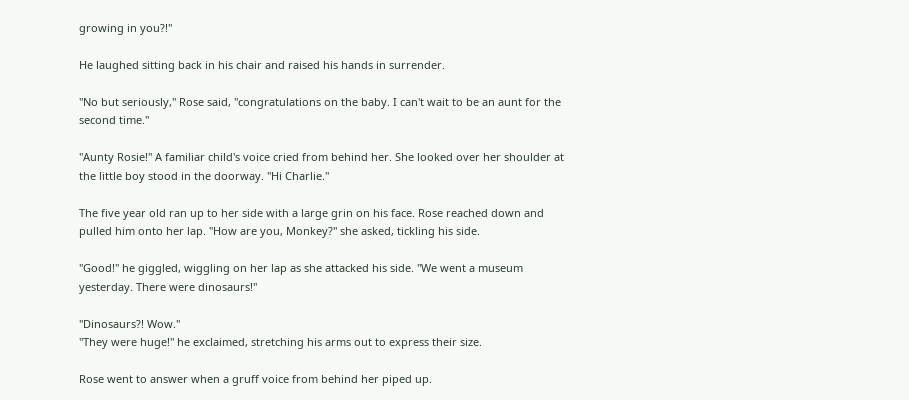growing in you?!"

He laughed sitting back in his chair and raised his hands in surrender.

"No but seriously," Rose said, "congratulations on the baby. I can't wait to be an aunt for the second time."

"Aunty Rosie!" A familiar child's voice cried from behind her. She looked over her shoulder at the little boy stood in the doorway. "Hi Charlie."

The five year old ran up to her side with a large grin on his face. Rose reached down and pulled him onto her lap. "How are you, Monkey?" she asked, tickling his side.

"Good!" he giggled, wiggling on her lap as she attacked his side. "We went a museum yesterday. There were dinosaurs!"

"Dinosaurs?! Wow."
"They were huge!" he exclaimed, stretching his arms out to express their size.

Rose went to answer when a gruff voice from behind her piped up.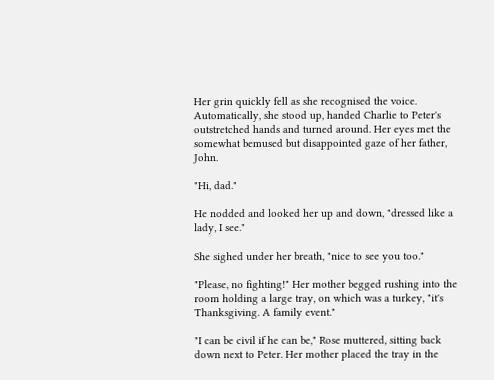Her grin quickly fell as she recognised the voice. Automatically, she stood up, handed Charlie to Peter's outstretched hands and turned around. Her eyes met the somewhat bemused but disappointed gaze of her father, John.

"Hi, dad."

He nodded and looked her up and down, "dressed like a lady, I see."

She sighed under her breath, "nice to see you too."

"Please, no fighting!" Her mother begged rushing into the room holding a large tray, on which was a turkey, "it's Thanksgiving. A family event."

"I can be civil if he can be," Rose muttered, sitting back down next to Peter. Her mother placed the tray in the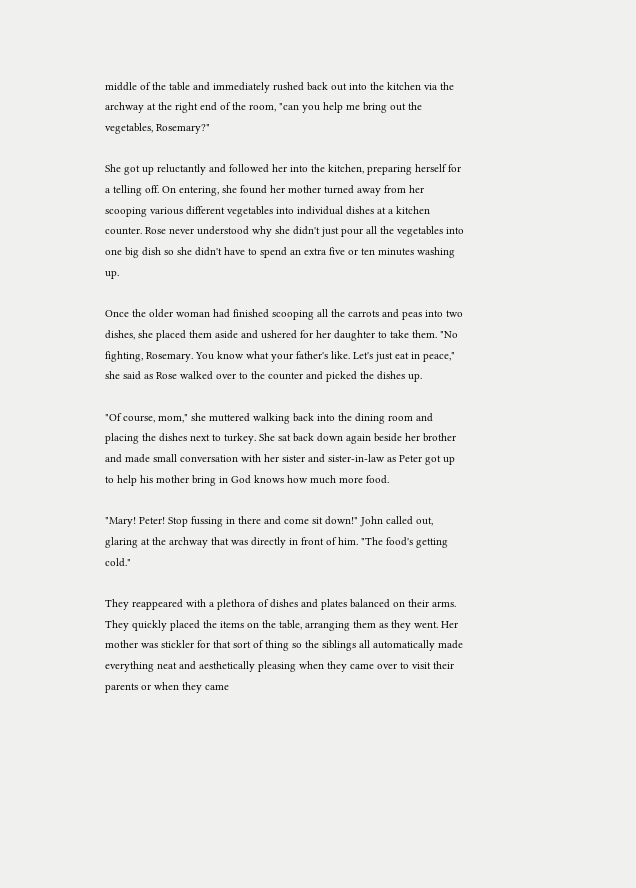middle of the table and immediately rushed back out into the kitchen via the archway at the right end of the room, "can you help me bring out the vegetables, Rosemary?"

She got up reluctantly and followed her into the kitchen, preparing herself for a telling off. On entering, she found her mother turned away from her scooping various different vegetables into individual dishes at a kitchen counter. Rose never understood why she didn't just pour all the vegetables into one big dish so she didn't have to spend an extra five or ten minutes washing up.

Once the older woman had finished scooping all the carrots and peas into two dishes, she placed them aside and ushered for her daughter to take them. "No fighting, Rosemary. You know what your father's like. Let's just eat in peace," she said as Rose walked over to the counter and picked the dishes up.

"Of course, mom," she muttered walking back into the dining room and placing the dishes next to turkey. She sat back down again beside her brother and made small conversation with her sister and sister-in-law as Peter got up to help his mother bring in God knows how much more food.

"Mary! Peter! Stop fussing in there and come sit down!" John called out, glaring at the archway that was directly in front of him. "The food's getting cold."

They reappeared with a plethora of dishes and plates balanced on their arms. They quickly placed the items on the table, arranging them as they went. Her mother was stickler for that sort of thing so the siblings all automatically made everything neat and aesthetically pleasing when they came over to visit their parents or when they came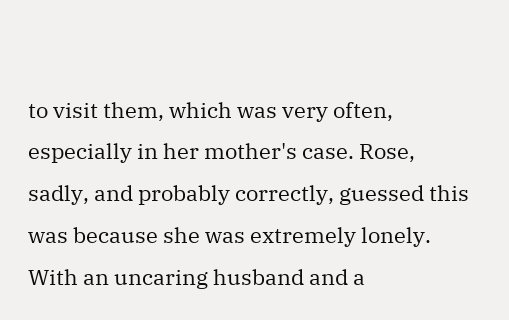to visit them, which was very often, especially in her mother's case. Rose, sadly, and probably correctly, guessed this was because she was extremely lonely. With an uncaring husband and a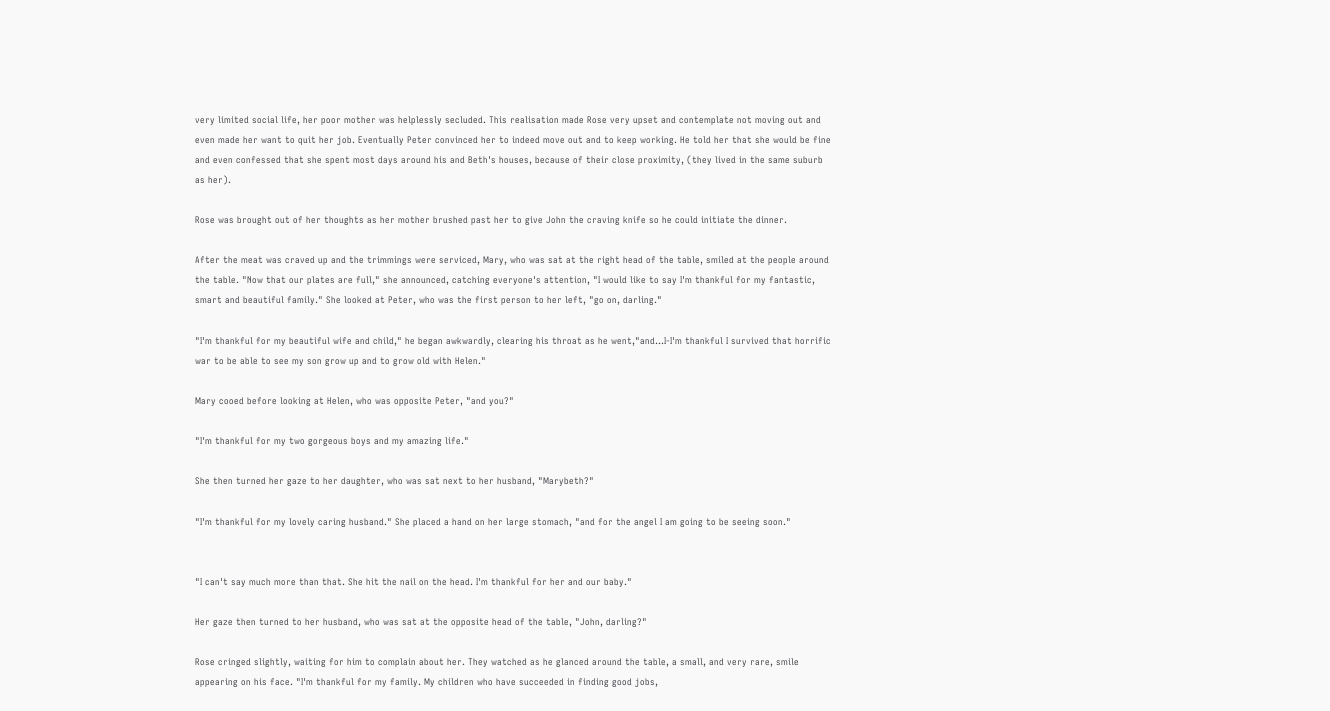very limited social life, her poor mother was helplessly secluded. This realisation made Rose very upset and contemplate not moving out and even made her want to quit her job. Eventually Peter convinced her to indeed move out and to keep working. He told her that she would be fine and even confessed that she spent most days around his and Beth's houses, because of their close proximity, (they lived in the same suburb as her).

Rose was brought out of her thoughts as her mother brushed past her to give John the craving knife so he could initiate the dinner.

After the meat was craved up and the trimmings were serviced, Mary, who was sat at the right head of the table, smiled at the people around the table. "Now that our plates are full," she announced, catching everyone's attention, "I would like to say I'm thankful for my fantastic, smart and beautiful family." She looked at Peter, who was the first person to her left, "go on, darling."

"I'm thankful for my beautiful wife and child," he began awkwardly, clearing his throat as he went,"and...I-I'm thankful I survived that horrific war to be able to see my son grow up and to grow old with Helen."

Mary cooed before looking at Helen, who was opposite Peter, "and you?"

"I'm thankful for my two gorgeous boys and my amazing life."

She then turned her gaze to her daughter, who was sat next to her husband, "Marybeth?"

"I'm thankful for my lovely caring husband." She placed a hand on her large stomach, "and for the angel I am going to be seeing soon."


"I can't say much more than that. She hit the nail on the head. I'm thankful for her and our baby."

Her gaze then turned to her husband, who was sat at the opposite head of the table, "John, darling?"

Rose cringed slightly, waiting for him to complain about her. They watched as he glanced around the table, a small, and very rare, smile appearing on his face. "I'm thankful for my family. My children who have succeeded in finding good jobs,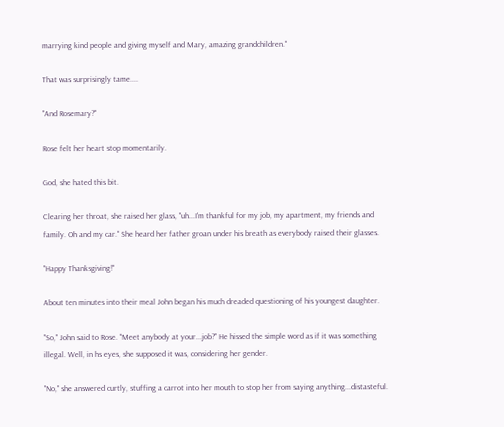marrying kind people and giving myself and Mary, amazing grandchildren."

That was surprisingly tame....

"And Rosemary?"

Rose felt her heart stop momentarily.

God, she hated this bit.

Clearing her throat, she raised her glass, "uh...I'm thankful for my job, my apartment, my friends and family. Oh and my car." She heard her father groan under his breath as everybody raised their glasses.

"Happy Thanksgiving!"

About ten minutes into their meal John began his much dreaded questioning of his youngest daughter.

"So," John said to Rose. "Meet anybody at your...job?" He hissed the simple word as if it was something illegal. Well, in hs eyes, she supposed it was, considering her gender.

"No," she answered curtly, stuffing a carrot into her mouth to stop her from saying anything...distasteful.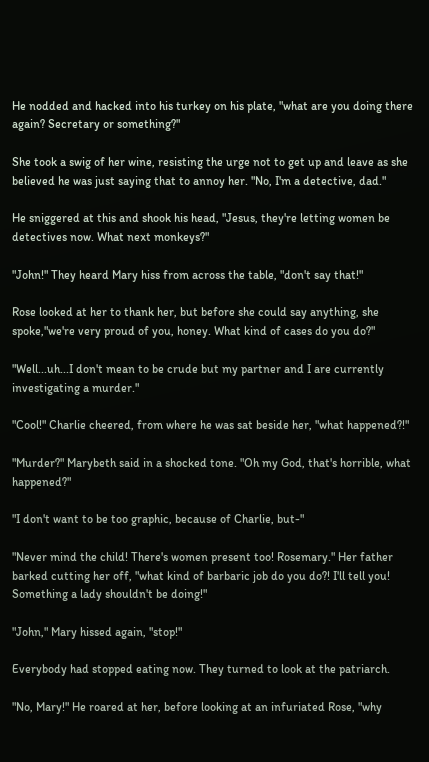He nodded and hacked into his turkey on his plate, "what are you doing there again? Secretary or something?"

She took a swig of her wine, resisting the urge not to get up and leave as she believed he was just saying that to annoy her. "No, I'm a detective, dad."

He sniggered at this and shook his head, "Jesus, they're letting women be detectives now. What next monkeys?"

"John!" They heard Mary hiss from across the table, "don't say that!"

Rose looked at her to thank her, but before she could say anything, she spoke,"we're very proud of you, honey. What kind of cases do you do?"

"Well...uh...I don't mean to be crude but my partner and I are currently investigating a murder."

"Cool!" Charlie cheered, from where he was sat beside her, "what happened?!"

"Murder?" Marybeth said in a shocked tone. "Oh my God, that's horrible, what happened?"

"I don't want to be too graphic, because of Charlie, but-"

"Never mind the child! There's women present too! Rosemary." Her father barked cutting her off, "what kind of barbaric job do you do?! I'll tell you! Something a lady shouldn't be doing!"

"John," Mary hissed again, "stop!"

Everybody had stopped eating now. They turned to look at the patriarch.

"No, Mary!" He roared at her, before looking at an infuriated Rose, "why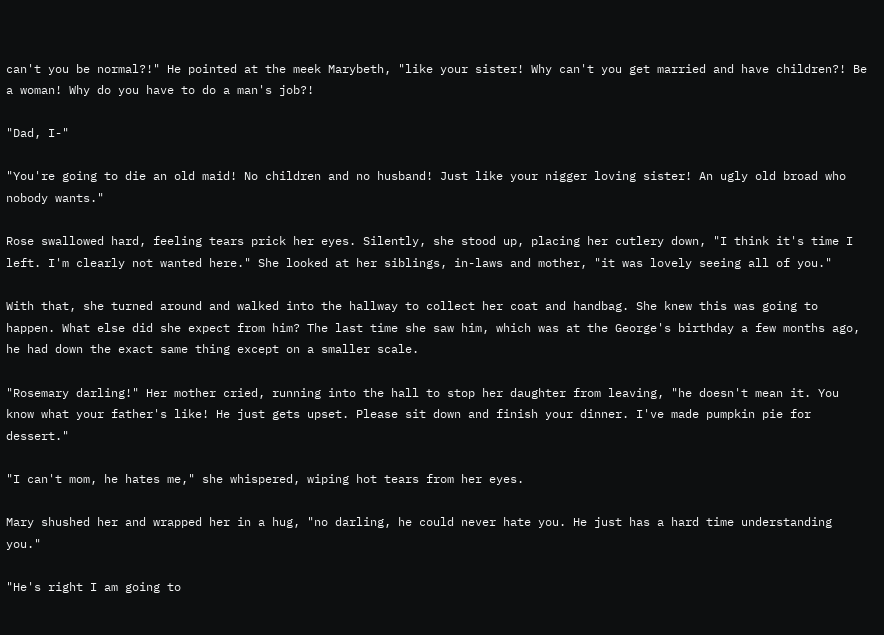can't you be normal?!" He pointed at the meek Marybeth, "like your sister! Why can't you get married and have children?! Be a woman! Why do you have to do a man's job?!

"Dad, I-"

"You're going to die an old maid! No children and no husband! Just like your nigger loving sister! An ugly old broad who nobody wants."

Rose swallowed hard, feeling tears prick her eyes. Silently, she stood up, placing her cutlery down, "I think it's time I left. I'm clearly not wanted here." She looked at her siblings, in-laws and mother, "it was lovely seeing all of you."

With that, she turned around and walked into the hallway to collect her coat and handbag. She knew this was going to happen. What else did she expect from him? The last time she saw him, which was at the George's birthday a few months ago, he had down the exact same thing except on a smaller scale.

"Rosemary darling!" Her mother cried, running into the hall to stop her daughter from leaving, "he doesn't mean it. You know what your father's like! He just gets upset. Please sit down and finish your dinner. I've made pumpkin pie for dessert."

"I can't mom, he hates me," she whispered, wiping hot tears from her eyes.

Mary shushed her and wrapped her in a hug, "no darling, he could never hate you. He just has a hard time understanding you."

"He's right I am going to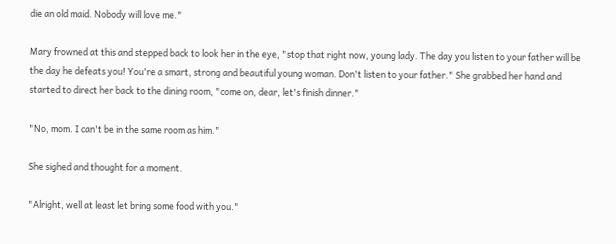die an old maid. Nobody will love me."

Mary frowned at this and stepped back to look her in the eye, "stop that right now, young lady. The day you listen to your father will be the day he defeats you! You're a smart, strong and beautiful young woman. Don't listen to your father." She grabbed her hand and started to direct her back to the dining room, "come on, dear, let's finish dinner."

"No, mom. I can't be in the same room as him."

She sighed and thought for a moment.

"Alright, well at least let bring some food with you."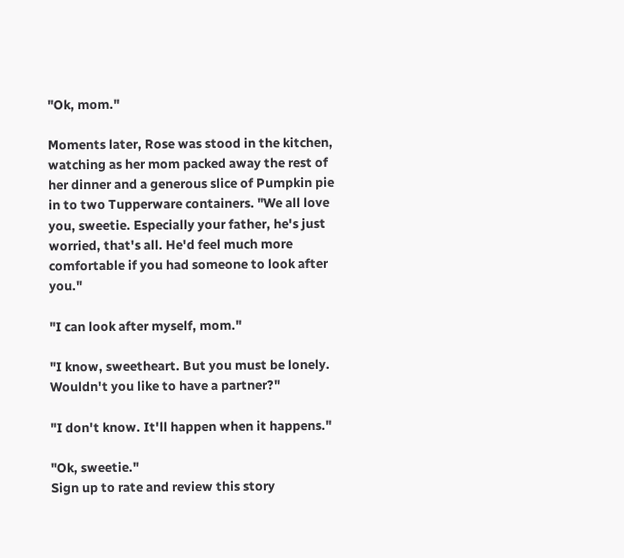"Ok, mom."

Moments later, Rose was stood in the kitchen, watching as her mom packed away the rest of her dinner and a generous slice of Pumpkin pie in to two Tupperware containers. "We all love you, sweetie. Especially your father, he's just worried, that's all. He'd feel much more comfortable if you had someone to look after you."

"I can look after myself, mom."

"I know, sweetheart. But you must be lonely. Wouldn't you like to have a partner?"

"I don't know. It'll happen when it happens."

"Ok, sweetie."
Sign up to rate and review this story